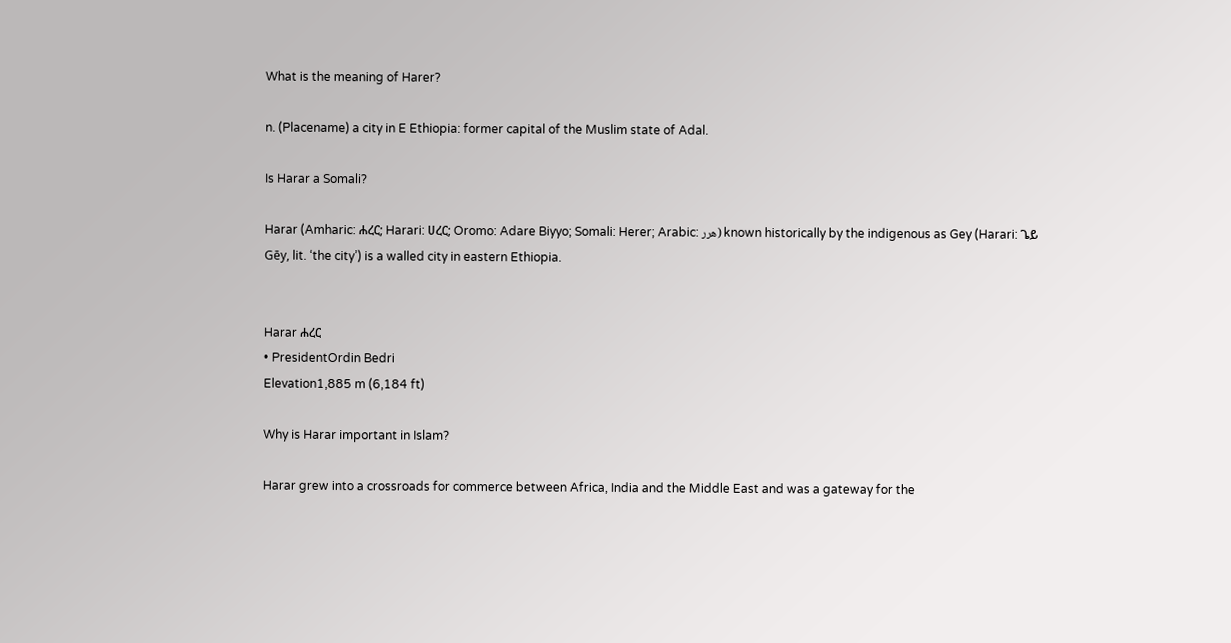What is the meaning of Harer?

n. (Placename) a city in E Ethiopia: former capital of the Muslim state of Adal.

Is Harar a Somali?

Harar (Amharic: ሐረር; Harari: ሀረር; Oromo: Adare Biyyo; Somali: Herer; Arabic: هرر) known historically by the indigenous as Gey (Harari: ጌይ Gēy, lit. ‘the city’) is a walled city in eastern Ethiopia.


Harar ሐረር
• PresidentOrdin Bedri
Elevation1,885 m (6,184 ft)

Why is Harar important in Islam?

Harar grew into a crossroads for commerce between Africa, India and the Middle East and was a gateway for the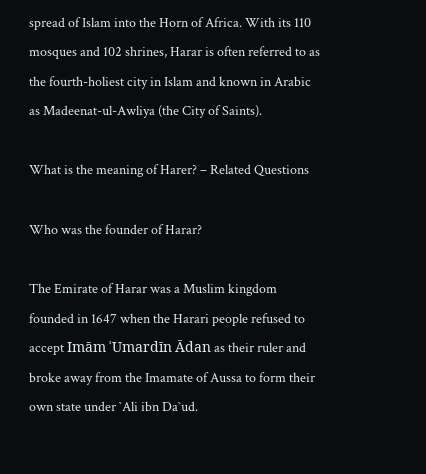spread of Islam into the Horn of Africa. With its 110 mosques and 102 shrines, Harar is often referred to as the fourth-holiest city in Islam and known in Arabic as Madeenat-ul-Awliya (the City of Saints).

What is the meaning of Harer? – Related Questions

Who was the founder of Harar?

The Emirate of Harar was a Muslim kingdom founded in 1647 when the Harari people refused to accept Imām ʿUmardīn Ādan as their ruler and broke away from the Imamate of Aussa to form their own state under `Ali ibn Da`ud.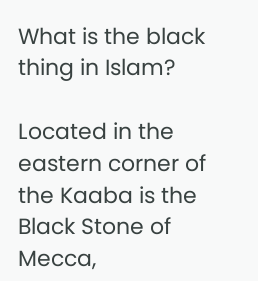What is the black thing in Islam?

Located in the eastern corner of the Kaaba is the Black Stone of Mecca,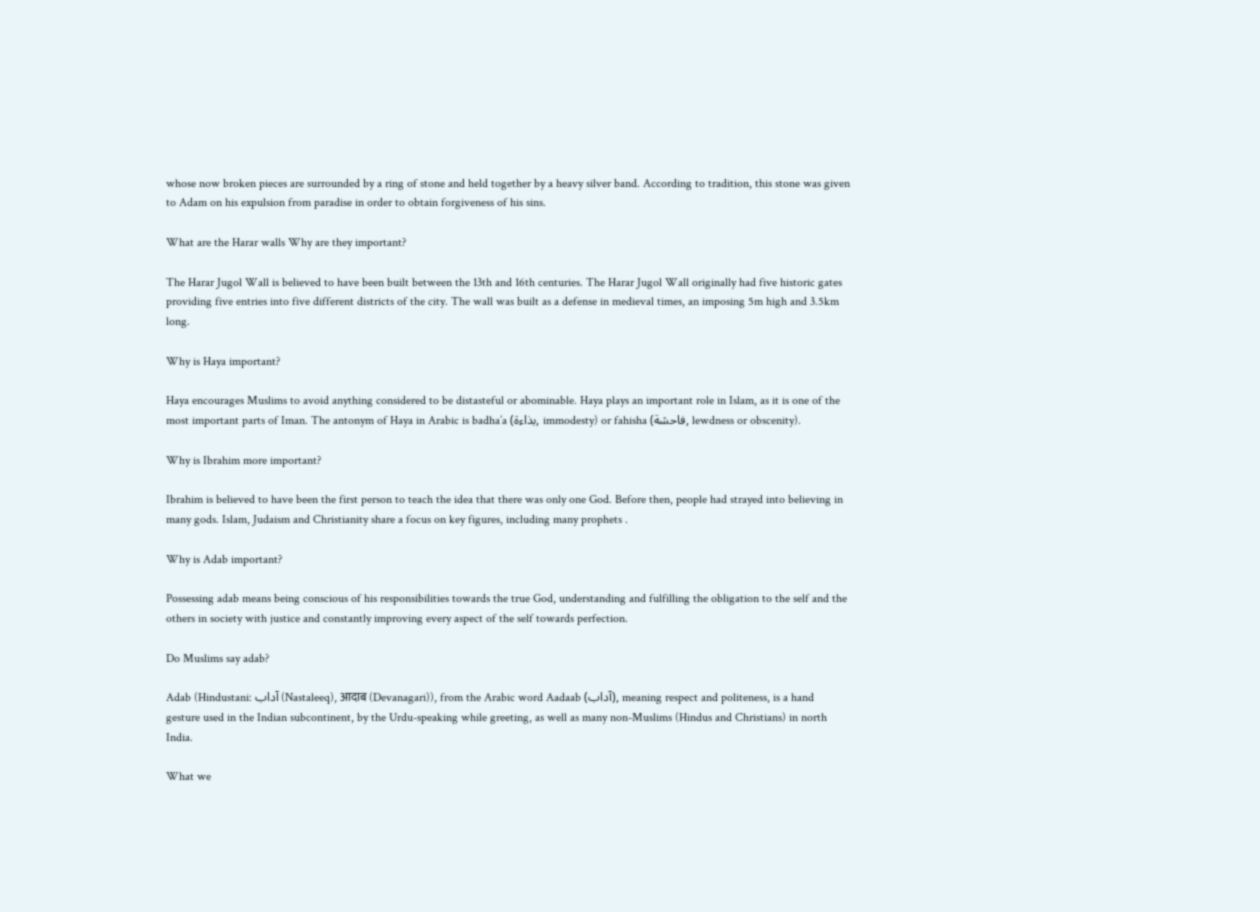whose now broken pieces are surrounded by a ring of stone and held together by a heavy silver band. According to tradition, this stone was given to Adam on his expulsion from paradise in order to obtain forgiveness of his sins.

What are the Harar walls Why are they important?

The Harar Jugol Wall is believed to have been built between the 13th and 16th centuries. The Harar Jugol Wall originally had five historic gates providing five entries into five different districts of the city. The wall was built as a defense in medieval times, an imposing 5m high and 3.5km long.

Why is Haya important?

Haya encourages Muslims to avoid anything considered to be distasteful or abominable. Haya plays an important role in Islam, as it is one of the most important parts of Iman. The antonym of Haya in Arabic is badha’a (بذاءة, immodesty) or fahisha (فاحشة, lewdness or obscenity).

Why is Ibrahim more important?

Ibrahim is believed to have been the first person to teach the idea that there was only one God. Before then, people had strayed into believing in many gods. Islam, Judaism and Christianity share a focus on key figures, including many prophets .

Why is Adab important?

Possessing adab means being conscious of his responsibilities towards the true God, understanding and fulfilling the obligation to the self and the others in society with justice and constantly improving every aspect of the self towards perfection.

Do Muslims say adab?

Adab (Hindustani: آداب (Nastaleeq), आदाब (Devanagari)), from the Arabic word Aadaab (آداب), meaning respect and politeness, is a hand gesture used in the Indian subcontinent, by the Urdu-speaking while greeting, as well as many non-Muslims (Hindus and Christians) in north India.

What we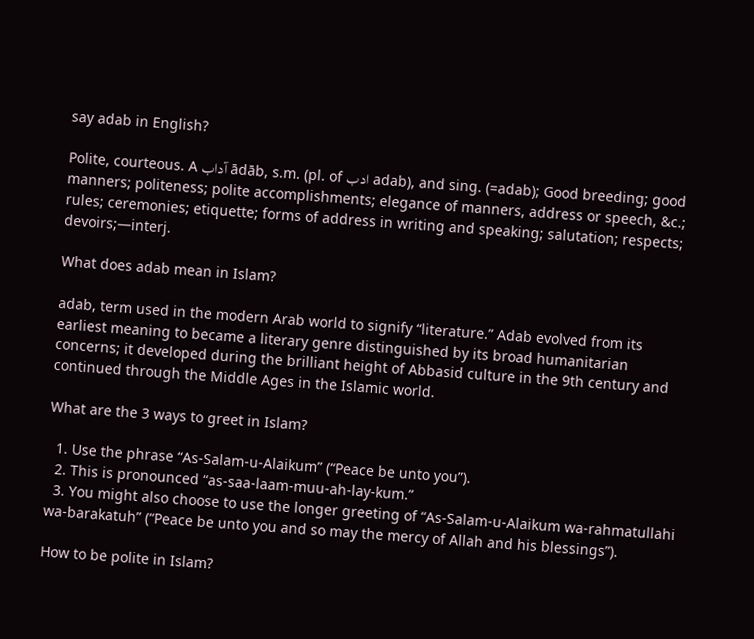say adab in English?

Polite, courteous. A آداب ādāb, s.m. (pl. of ادب adab), and sing. (=adab); Good breeding; good manners; politeness; polite accomplishments; elegance of manners, address or speech, &c.; rules; ceremonies; etiquette; forms of address in writing and speaking; salutation; respects; devoirs;—interj.

What does adab mean in Islam?

adab, term used in the modern Arab world to signify “literature.” Adab evolved from its earliest meaning to became a literary genre distinguished by its broad humanitarian concerns; it developed during the brilliant height of Abbasid culture in the 9th century and continued through the Middle Ages in the Islamic world.

What are the 3 ways to greet in Islam?

  1. Use the phrase “As-Salam-u-Alaikum” (“Peace be unto you”).
  2. This is pronounced “as-saa-laam-muu-ah-lay-kum.”
  3. You might also choose to use the longer greeting of “As-Salam-u-Alaikum wa-rahmatullahi wa-barakatuh” (“Peace be unto you and so may the mercy of Allah and his blessings”).

How to be polite in Islam?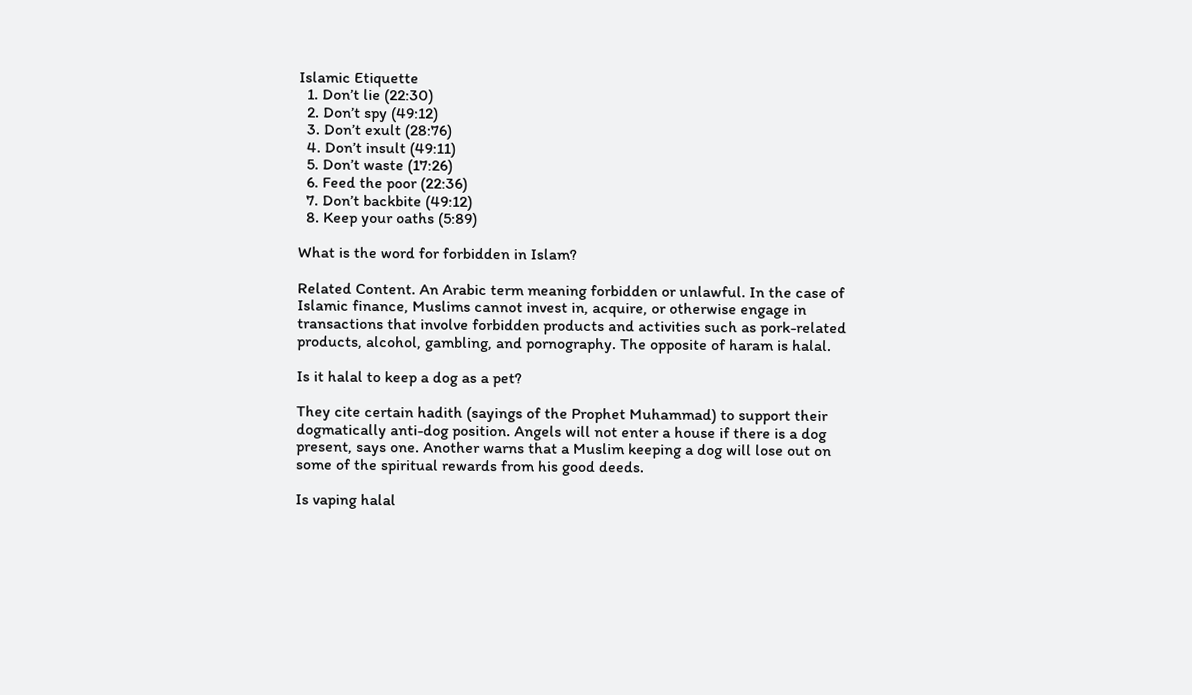Islamic Etiquette
  1. Don’t lie (22:30)
  2. Don’t spy (49:12)
  3. Don’t exult (28:76)
  4. Don’t insult (49:11)
  5. Don’t waste (17:26)
  6. Feed the poor (22:36)
  7. Don’t backbite (49:12)
  8. Keep your oaths (5:89)

What is the word for forbidden in Islam?

Related Content. An Arabic term meaning forbidden or unlawful. In the case of Islamic finance, Muslims cannot invest in, acquire, or otherwise engage in transactions that involve forbidden products and activities such as pork-related products, alcohol, gambling, and pornography. The opposite of haram is halal.

Is it halal to keep a dog as a pet?

They cite certain hadith (sayings of the Prophet Muhammad) to support their dogmatically anti-dog position. Angels will not enter a house if there is a dog present, says one. Another warns that a Muslim keeping a dog will lose out on some of the spiritual rewards from his good deeds.

Is vaping halal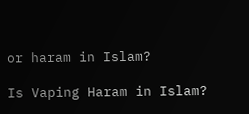or haram in Islam?

Is Vaping Haram in Islam?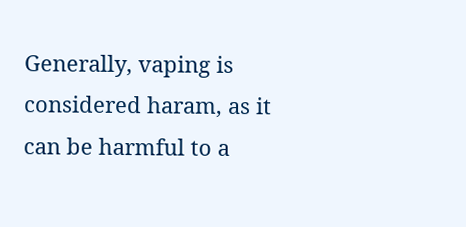Generally, vaping is considered haram, as it can be harmful to a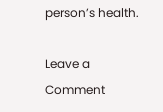person’s health.

Leave a Comment